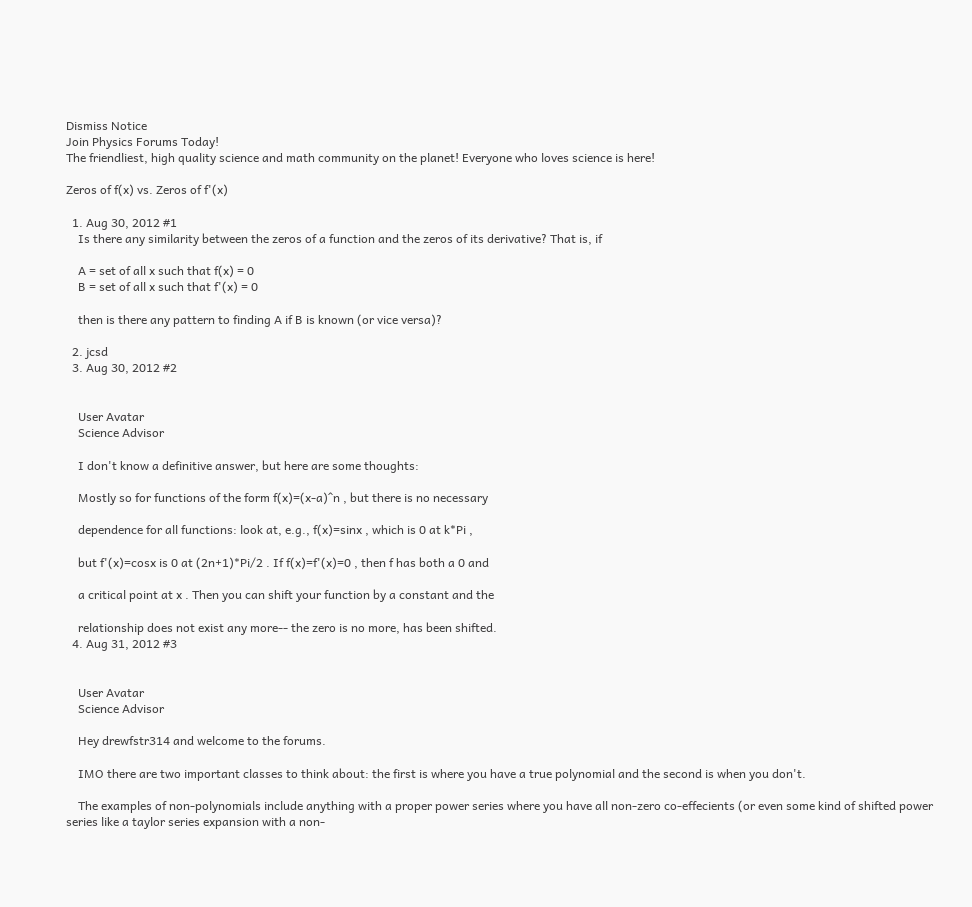Dismiss Notice
Join Physics Forums Today!
The friendliest, high quality science and math community on the planet! Everyone who loves science is here!

Zeros of f(x) vs. Zeros of f'(x)

  1. Aug 30, 2012 #1
    Is there any similarity between the zeros of a function and the zeros of its derivative? That is, if

    A = set of all x such that f(x) = 0
    B = set of all x such that f'(x) = 0

    then is there any pattern to finding A if B is known (or vice versa)?

  2. jcsd
  3. Aug 30, 2012 #2


    User Avatar
    Science Advisor

    I don't know a definitive answer, but here are some thoughts:

    Mostly so for functions of the form f(x)=(x-a)^n , but there is no necessary

    dependence for all functions: look at, e.g., f(x)=sinx , which is 0 at k*Pi ,

    but f'(x)=cosx is 0 at (2n+1)*Pi/2 . If f(x)=f'(x)=0 , then f has both a 0 and

    a critical point at x . Then you can shift your function by a constant and the

    relationship does not exist any more-- the zero is no more, has been shifted.
  4. Aug 31, 2012 #3


    User Avatar
    Science Advisor

    Hey drewfstr314 and welcome to the forums.

    IMO there are two important classes to think about: the first is where you have a true polynomial and the second is when you don't.

    The examples of non-polynomials include anything with a proper power series where you have all non-zero co-effecients (or even some kind of shifted power series like a taylor series expansion with a non-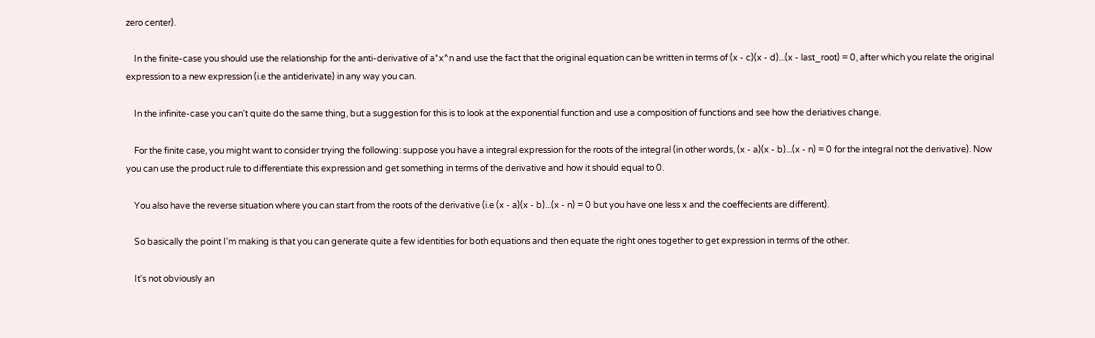zero center).

    In the finite-case you should use the relationship for the anti-derivative of a*x^n and use the fact that the original equation can be written in terms of (x - c)(x - d)...(x - last_root) = 0, after which you relate the original expression to a new expression (i.e the antiderivate) in any way you can.

    In the infinite-case you can't quite do the same thing, but a suggestion for this is to look at the exponential function and use a composition of functions and see how the deriatives change.

    For the finite case, you might want to consider trying the following: suppose you have a integral expression for the roots of the integral (in other words, (x - a)(x - b)...(x - n) = 0 for the integral not the derivative). Now you can use the product rule to differentiate this expression and get something in terms of the derivative and how it should equal to 0.

    You also have the reverse situation where you can start from the roots of the derivative (i.e (x - a)(x - b)...(x - n) = 0 but you have one less x and the coeffecients are different).

    So basically the point I'm making is that you can generate quite a few identities for both equations and then equate the right ones together to get expression in terms of the other.

    It's not obviously an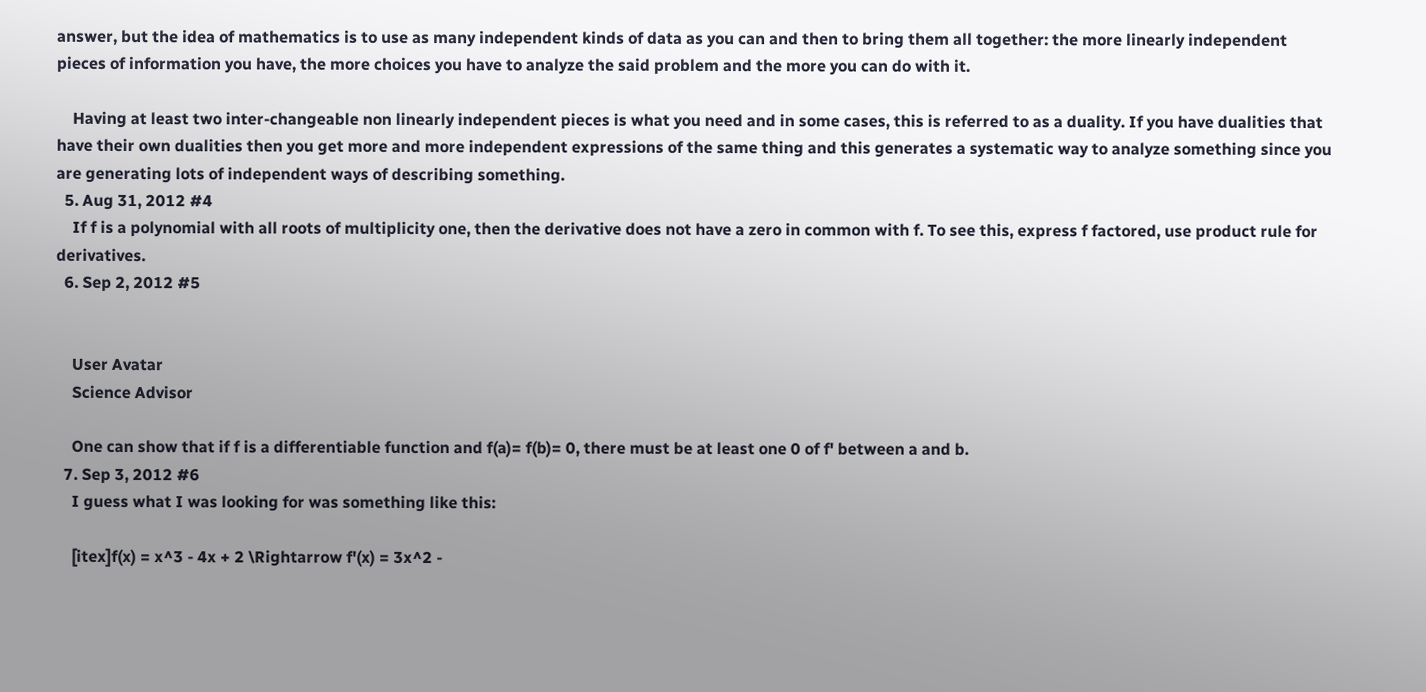answer, but the idea of mathematics is to use as many independent kinds of data as you can and then to bring them all together: the more linearly independent pieces of information you have, the more choices you have to analyze the said problem and the more you can do with it.

    Having at least two inter-changeable non linearly independent pieces is what you need and in some cases, this is referred to as a duality. If you have dualities that have their own dualities then you get more and more independent expressions of the same thing and this generates a systematic way to analyze something since you are generating lots of independent ways of describing something.
  5. Aug 31, 2012 #4
    If f is a polynomial with all roots of multiplicity one, then the derivative does not have a zero in common with f. To see this, express f factored, use product rule for derivatives.
  6. Sep 2, 2012 #5


    User Avatar
    Science Advisor

    One can show that if f is a differentiable function and f(a)= f(b)= 0, there must be at least one 0 of f' between a and b.
  7. Sep 3, 2012 #6
    I guess what I was looking for was something like this:

    [itex]f(x) = x^3 - 4x + 2 \Rightarrow f'(x) = 3x^2 -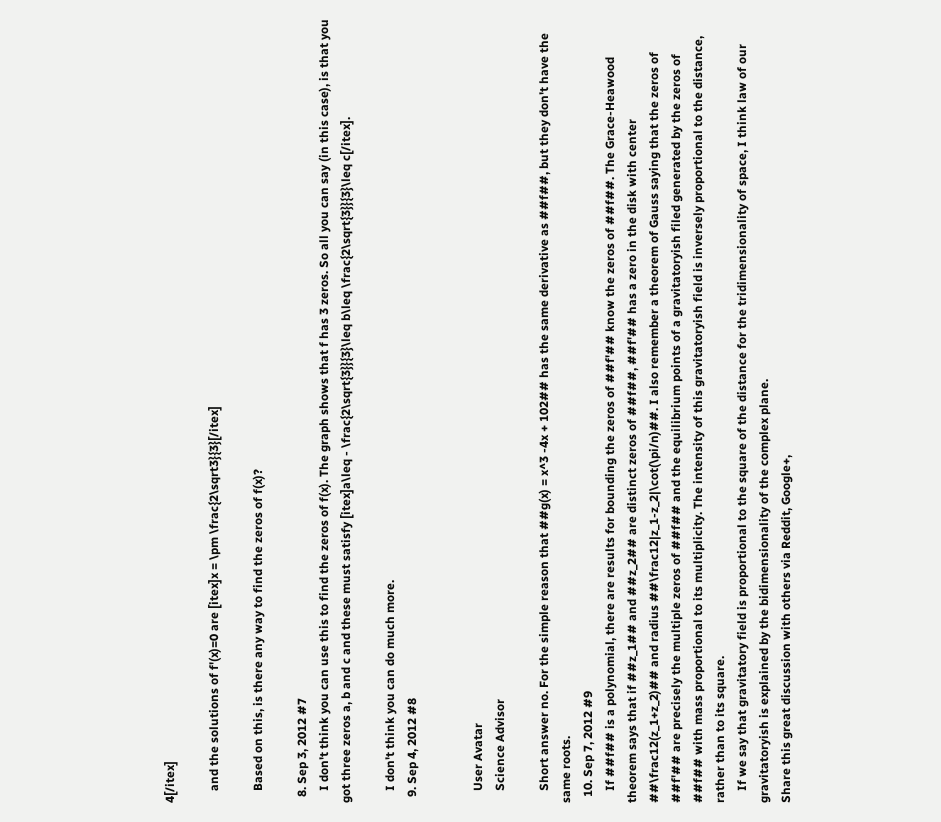4[/itex]

    and the solutions of f'(x)=0 are [itex]x = \pm \frac{2\sqrt3}{3}[/itex]

    Based on this, is there any way to find the zeros of f(x)?

  8. Sep 3, 2012 #7
    I don't think you can use this to find the zeros of f(x). The graph shows that f has 3 zeros. So all you can say (in this case), is that you got three zeros a, b and c and these must satisfy [itex]a\leq - \frac{2\sqrt{3}}{3}\leq b\leq \frac{2\sqrt{3}}{3}\leq c[/itex].

    I don't think you can do much more.
  9. Sep 4, 2012 #8


    User Avatar
    Science Advisor

    Short answer no. For the simple reason that ##g(x) = x^3 -4x + 102## has the same derivative as ##f##, but they don't have the same roots.
  10. Sep 7, 2012 #9
    If ##f## is a polynomial, there are results for bounding the zeros of ##f'## know the zeros of ##f##. The Grace-Heawood theorem says that if ##z_1## and ##z_2## are distinct zeros of ##f##, ##f'## has a zero in the disk with center ##\frac12(z_1+z_2)## and radius ##\frac12|z_1-z_2|\cot(\pi/n)##. I also remember a theorem of Gauss saying that the zeros of ##f'## are precisely the multiple zeros of ##f## and the equilibrium points of a gravitatoryish filed generated by the zeros of ##f## with mass proportional to its multiplicity. The intensity of this gravitatoryish field is inversely proportional to the distance, rather than to its square.
    If we say that gravitatory field is proportional to the square of the distance for the tridimensionality of space, I think law of our gravitatoryish is explained by the bidimensionality of the complex plane.
Share this great discussion with others via Reddit, Google+,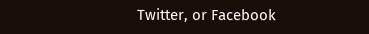Twitter, or Facebook